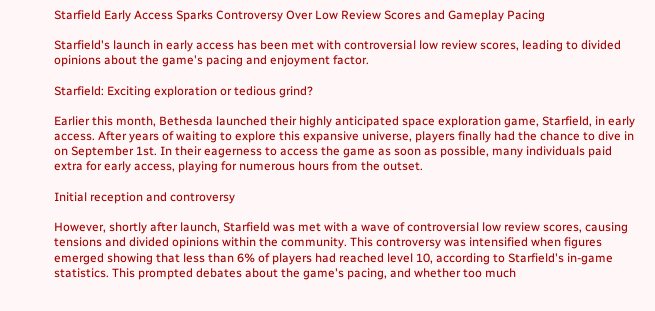Starfield Early Access Sparks Controversy Over Low Review Scores and Gameplay Pacing

Starfield's launch in early access has been met with controversial low review scores, leading to divided opinions about the game's pacing and enjoyment factor.

Starfield: Exciting exploration or tedious grind?

Earlier this month, Bethesda launched their highly anticipated space exploration game, Starfield, in early access. After years of waiting to explore this expansive universe, players finally had the chance to dive in on September 1st. In their eagerness to access the game as soon as possible, many individuals paid extra for early access, playing for numerous hours from the outset.

Initial reception and controversy

However, shortly after launch, Starfield was met with a wave of controversial low review scores, causing tensions and divided opinions within the community. This controversy was intensified when figures emerged showing that less than 6% of players had reached level 10, according to Starfield's in-game statistics. This prompted debates about the game's pacing, and whether too much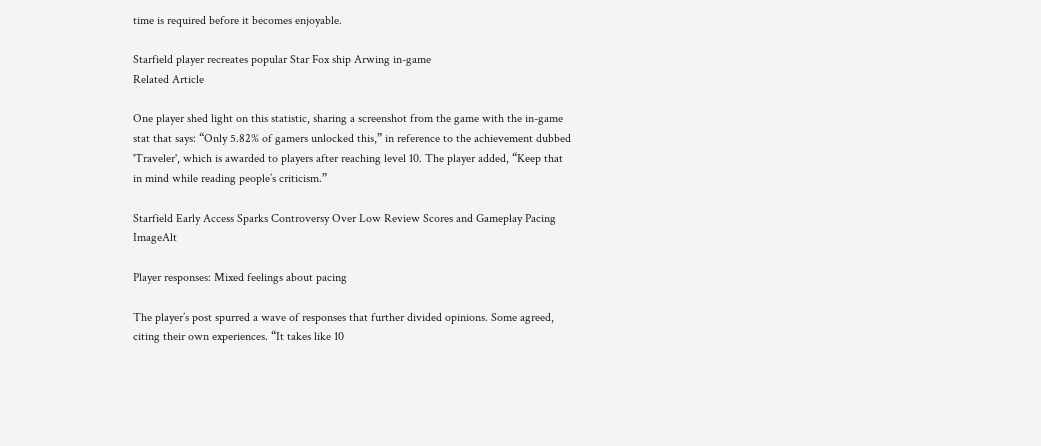time is required before it becomes enjoyable.

Starfield player recreates popular Star Fox ship Arwing in-game
Related Article

One player shed light on this statistic, sharing a screenshot from the game with the in-game stat that says: “Only 5.82% of gamers unlocked this,” in reference to the achievement dubbed 'Traveler', which is awarded to players after reaching level 10. The player added, “Keep that in mind while reading people’s criticism.”

Starfield Early Access Sparks Controversy Over Low Review Scores and Gameplay Pacing ImageAlt

Player responses: Mixed feelings about pacing

The player’s post spurred a wave of responses that further divided opinions. Some agreed, citing their own experiences. “It takes like 10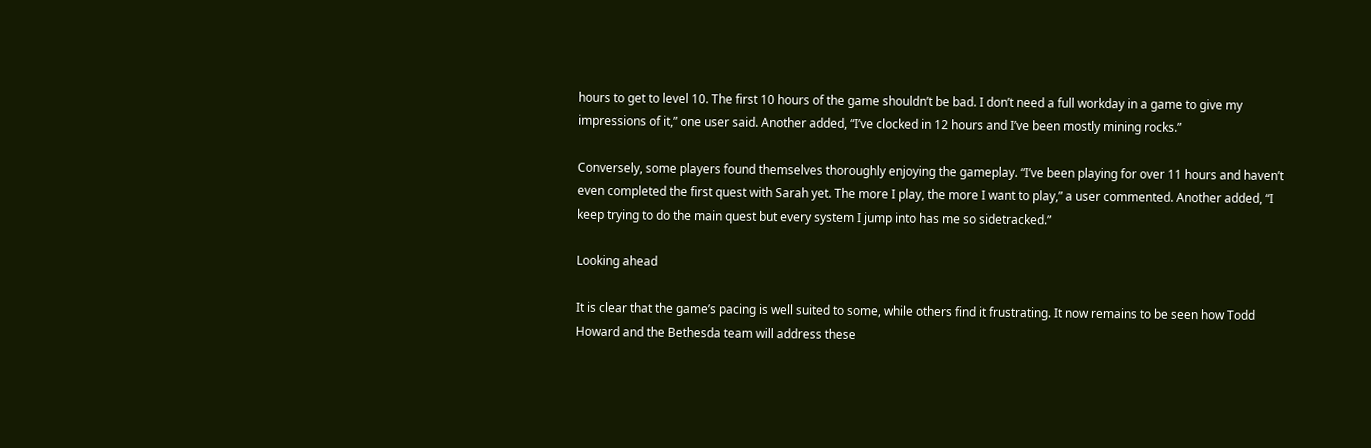hours to get to level 10. The first 10 hours of the game shouldn’t be bad. I don’t need a full workday in a game to give my impressions of it,” one user said. Another added, “I’ve clocked in 12 hours and I’ve been mostly mining rocks.”

Conversely, some players found themselves thoroughly enjoying the gameplay. “I’ve been playing for over 11 hours and haven’t even completed the first quest with Sarah yet. The more I play, the more I want to play,” a user commented. Another added, “I keep trying to do the main quest but every system I jump into has me so sidetracked.”

Looking ahead

It is clear that the game’s pacing is well suited to some, while others find it frustrating. It now remains to be seen how Todd Howard and the Bethesda team will address these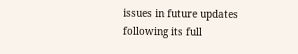issues in future updates following its full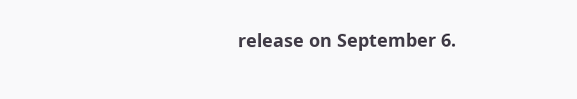release on September 6.